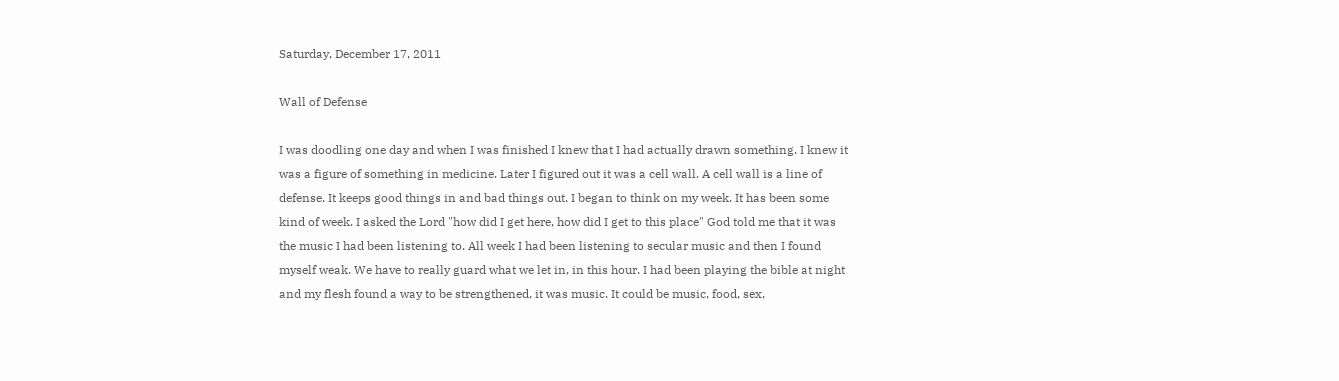Saturday, December 17, 2011

Wall of Defense

I was doodling one day and when I was finished I knew that I had actually drawn something. I knew it was a figure of something in medicine. Later I figured out it was a cell wall. A cell wall is a line of defense. It keeps good things in and bad things out. I began to think on my week. It has been some kind of week. I asked the Lord "how did I get here, how did I get to this place" God told me that it was the music I had been listening to. All week I had been listening to secular music and then I found myself weak. We have to really guard what we let in, in this hour. I had been playing the bible at night and my flesh found a way to be strengthened, it was music. It could be music, food, sex,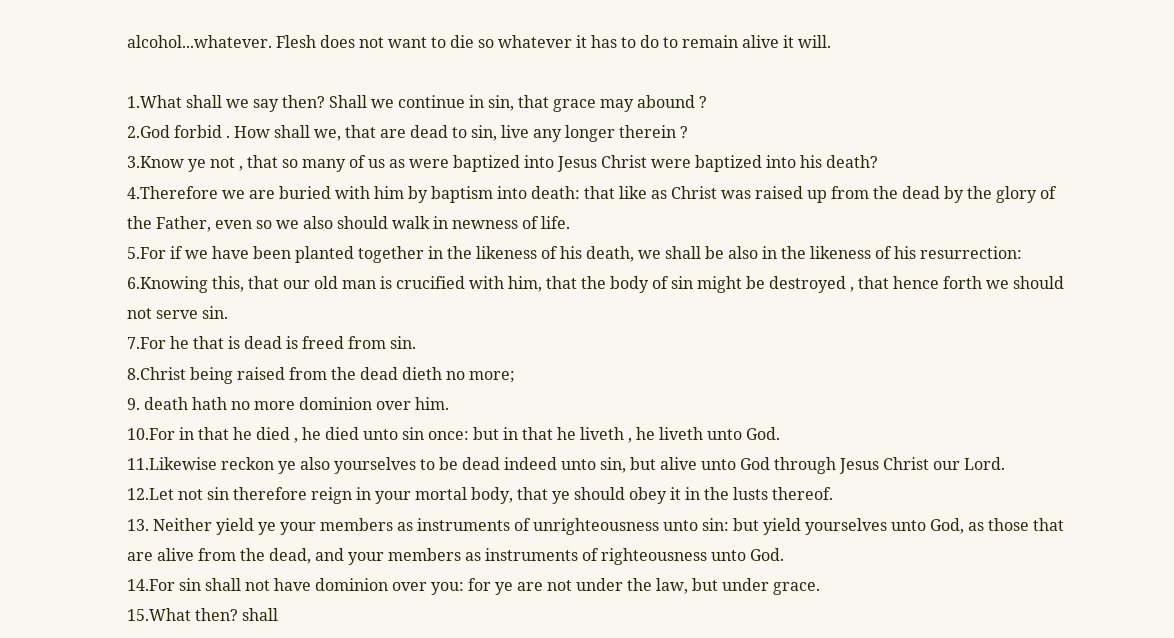alcohol...whatever. Flesh does not want to die so whatever it has to do to remain alive it will.

1.What shall we say then? Shall we continue in sin, that grace may abound ?
2.God forbid . How shall we, that are dead to sin, live any longer therein ?
3.Know ye not , that so many of us as were baptized into Jesus Christ were baptized into his death?
4.Therefore we are buried with him by baptism into death: that like as Christ was raised up from the dead by the glory of the Father, even so we also should walk in newness of life.
5.For if we have been planted together in the likeness of his death, we shall be also in the likeness of his resurrection:
6.Knowing this, that our old man is crucified with him, that the body of sin might be destroyed , that hence forth we should not serve sin.
7.For he that is dead is freed from sin.
8.Christ being raised from the dead dieth no more;
9. death hath no more dominion over him.
10.For in that he died , he died unto sin once: but in that he liveth , he liveth unto God.
11.Likewise reckon ye also yourselves to be dead indeed unto sin, but alive unto God through Jesus Christ our Lord.
12.Let not sin therefore reign in your mortal body, that ye should obey it in the lusts thereof.
13. Neither yield ye your members as instruments of unrighteousness unto sin: but yield yourselves unto God, as those that are alive from the dead, and your members as instruments of righteousness unto God.
14.For sin shall not have dominion over you: for ye are not under the law, but under grace.
15.What then? shall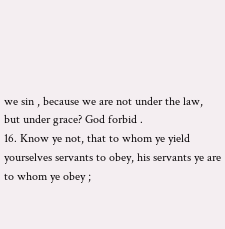we sin , because we are not under the law, but under grace? God forbid .
16. Know ye not, that to whom ye yield yourselves servants to obey, his servants ye are to whom ye obey ;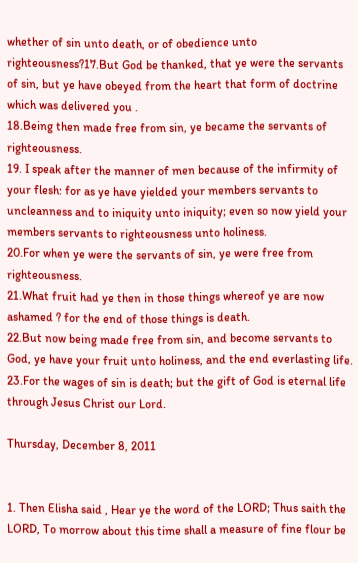whether of sin unto death, or of obedience unto righteousness?17.But God be thanked, that ye were the servants of sin, but ye have obeyed from the heart that form of doctrine which was delivered you .
18.Being then made free from sin, ye became the servants of righteousness.
19. I speak after the manner of men because of the infirmity of your flesh: for as ye have yielded your members servants to uncleanness and to iniquity unto iniquity; even so now yield your members servants to righteousness unto holiness.
20.For when ye were the servants of sin, ye were free from righteousness.
21.What fruit had ye then in those things whereof ye are now ashamed ? for the end of those things is death.
22.But now being made free from sin, and become servants to God, ye have your fruit unto holiness, and the end everlasting life.
23.For the wages of sin is death; but the gift of God is eternal life through Jesus Christ our Lord.

Thursday, December 8, 2011


1. Then Elisha said , Hear ye the word of the LORD; Thus saith the LORD, To morrow about this time shall a measure of fine flour be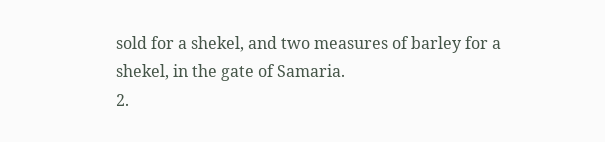sold for a shekel, and two measures of barley for a shekel, in the gate of Samaria.
2.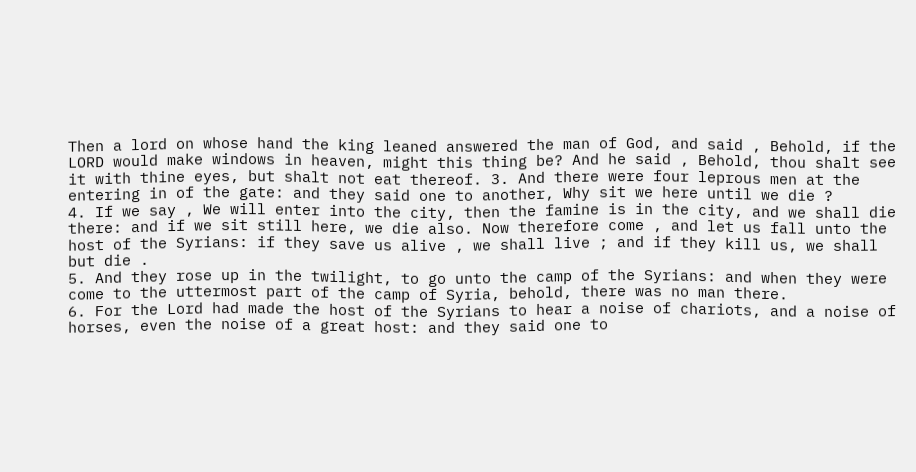Then a lord on whose hand the king leaned answered the man of God, and said , Behold, if the LORD would make windows in heaven, might this thing be? And he said , Behold, thou shalt see it with thine eyes, but shalt not eat thereof. 3. And there were four leprous men at the entering in of the gate: and they said one to another, Why sit we here until we die ?
4. If we say , We will enter into the city, then the famine is in the city, and we shall die there: and if we sit still here, we die also. Now therefore come , and let us fall unto the host of the Syrians: if they save us alive , we shall live ; and if they kill us, we shall but die .
5. And they rose up in the twilight, to go unto the camp of the Syrians: and when they were come to the uttermost part of the camp of Syria, behold, there was no man there.
6. For the Lord had made the host of the Syrians to hear a noise of chariots, and a noise of horses, even the noise of a great host: and they said one to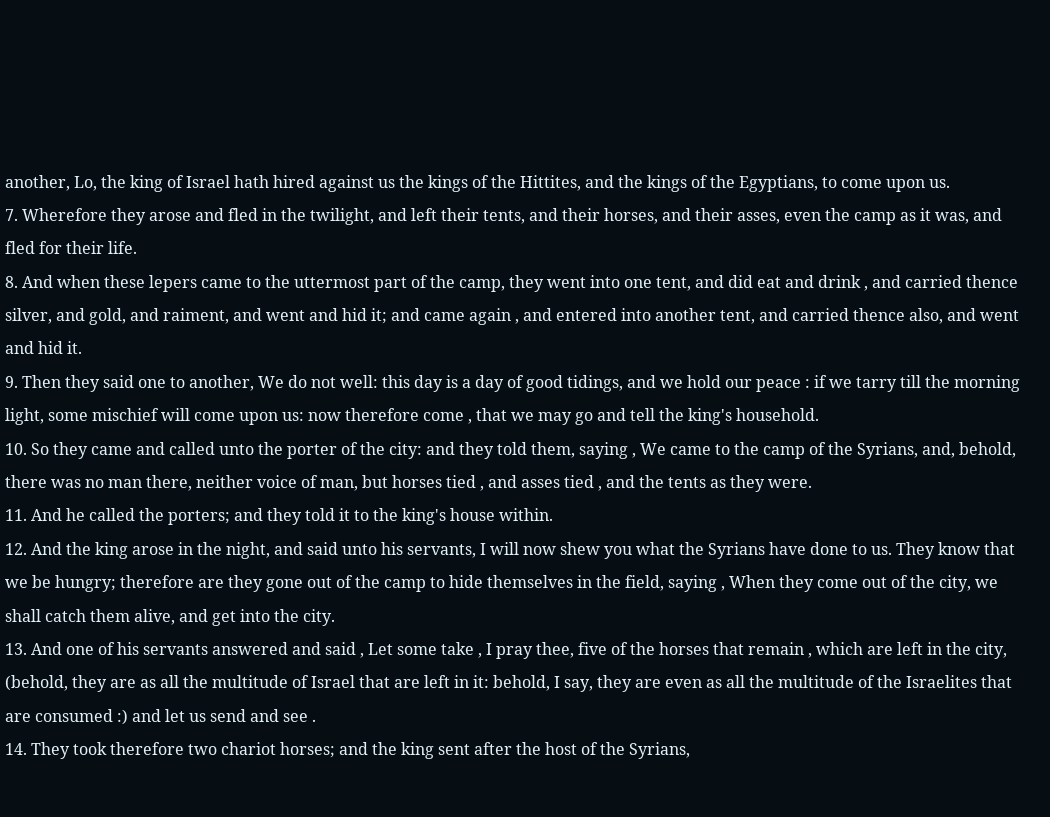another, Lo, the king of Israel hath hired against us the kings of the Hittites, and the kings of the Egyptians, to come upon us.
7. Wherefore they arose and fled in the twilight, and left their tents, and their horses, and their asses, even the camp as it was, and fled for their life.
8. And when these lepers came to the uttermost part of the camp, they went into one tent, and did eat and drink , and carried thence silver, and gold, and raiment, and went and hid it; and came again , and entered into another tent, and carried thence also, and went and hid it.
9. Then they said one to another, We do not well: this day is a day of good tidings, and we hold our peace : if we tarry till the morning light, some mischief will come upon us: now therefore come , that we may go and tell the king's household.
10. So they came and called unto the porter of the city: and they told them, saying , We came to the camp of the Syrians, and, behold, there was no man there, neither voice of man, but horses tied , and asses tied , and the tents as they were.
11. And he called the porters; and they told it to the king's house within.
12. And the king arose in the night, and said unto his servants, I will now shew you what the Syrians have done to us. They know that we be hungry; therefore are they gone out of the camp to hide themselves in the field, saying , When they come out of the city, we shall catch them alive, and get into the city.
13. And one of his servants answered and said , Let some take , I pray thee, five of the horses that remain , which are left in the city, (behold, they are as all the multitude of Israel that are left in it: behold, I say, they are even as all the multitude of the Israelites that are consumed :) and let us send and see .
14. They took therefore two chariot horses; and the king sent after the host of the Syrians,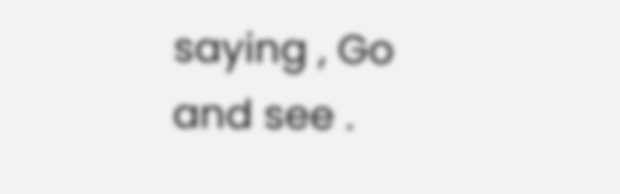saying , Go and see .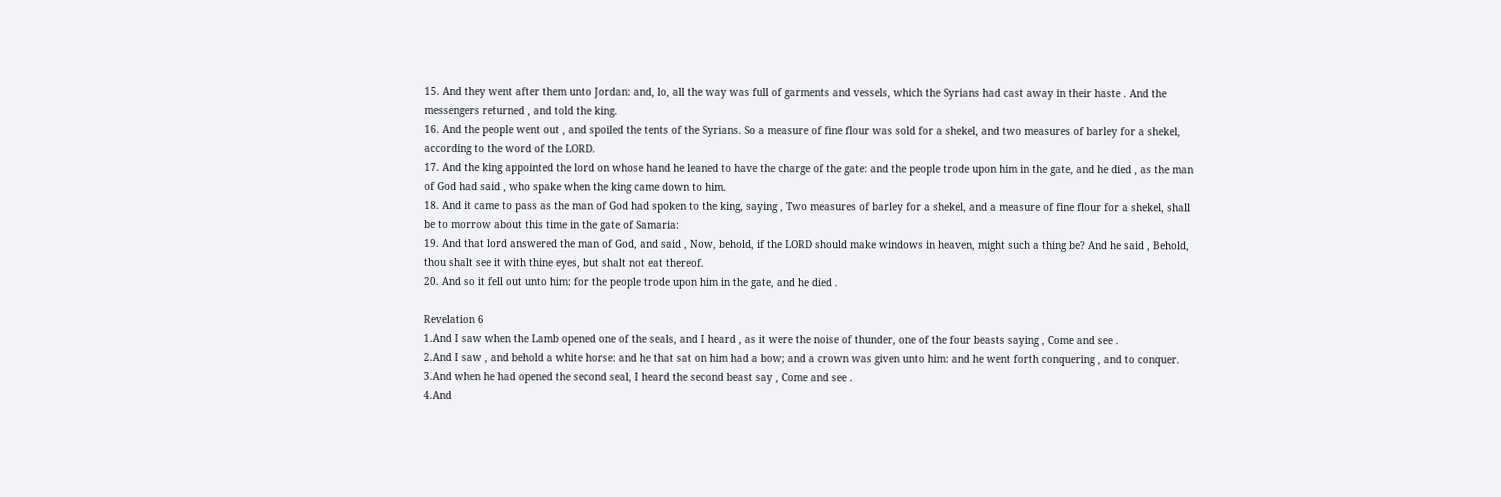15. And they went after them unto Jordan: and, lo, all the way was full of garments and vessels, which the Syrians had cast away in their haste . And the messengers returned , and told the king.
16. And the people went out , and spoiled the tents of the Syrians. So a measure of fine flour was sold for a shekel, and two measures of barley for a shekel, according to the word of the LORD.
17. And the king appointed the lord on whose hand he leaned to have the charge of the gate: and the people trode upon him in the gate, and he died , as the man of God had said , who spake when the king came down to him.
18. And it came to pass as the man of God had spoken to the king, saying , Two measures of barley for a shekel, and a measure of fine flour for a shekel, shall be to morrow about this time in the gate of Samaria:
19. And that lord answered the man of God, and said , Now, behold, if the LORD should make windows in heaven, might such a thing be? And he said , Behold, thou shalt see it with thine eyes, but shalt not eat thereof.
20. And so it fell out unto him: for the people trode upon him in the gate, and he died .

Revelation 6
1.And I saw when the Lamb opened one of the seals, and I heard , as it were the noise of thunder, one of the four beasts saying , Come and see .
2.And I saw , and behold a white horse: and he that sat on him had a bow; and a crown was given unto him: and he went forth conquering , and to conquer.
3.And when he had opened the second seal, I heard the second beast say , Come and see .
4.And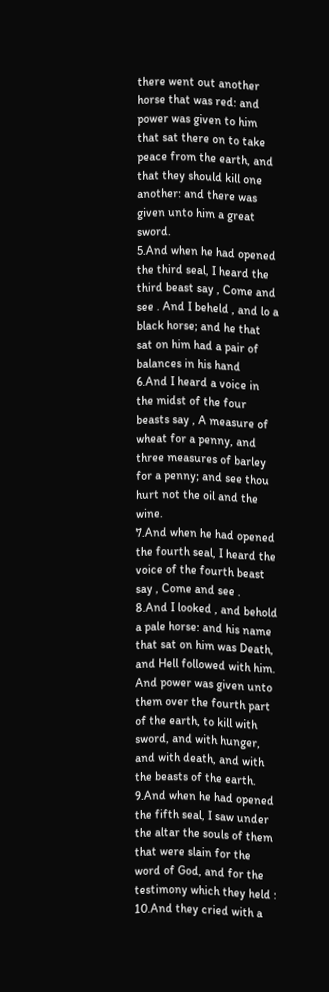there went out another horse that was red: and power was given to him that sat there on to take peace from the earth, and that they should kill one another: and there was given unto him a great sword.
5.And when he had opened the third seal, I heard the third beast say , Come and see . And I beheld , and lo a black horse; and he that sat on him had a pair of balances in his hand
6.And I heard a voice in the midst of the four beasts say , A measure of wheat for a penny, and three measures of barley for a penny; and see thou hurt not the oil and the wine.
7.And when he had opened the fourth seal, I heard the voice of the fourth beast say , Come and see .
8.And I looked , and behold a pale horse: and his name that sat on him was Death, and Hell followed with him. And power was given unto them over the fourth part of the earth, to kill with sword, and with hunger, and with death, and with the beasts of the earth.
9.And when he had opened the fifth seal, I saw under the altar the souls of them that were slain for the word of God, and for the testimony which they held :
10.And they cried with a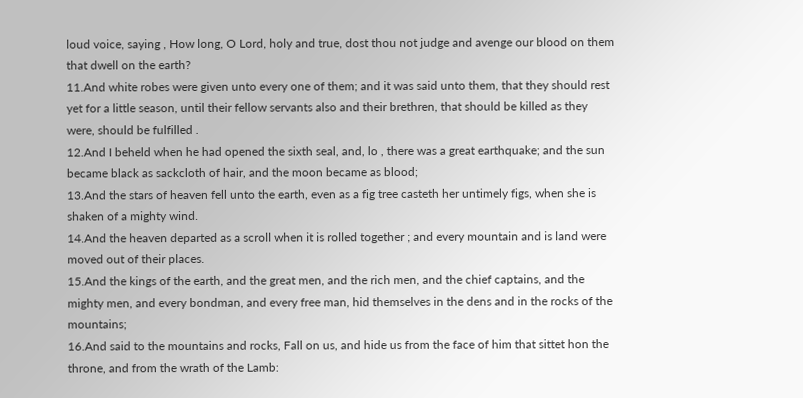loud voice, saying , How long, O Lord, holy and true, dost thou not judge and avenge our blood on them that dwell on the earth?
11.And white robes were given unto every one of them; and it was said unto them, that they should rest yet for a little season, until their fellow servants also and their brethren, that should be killed as they were, should be fulfilled .
12.And I beheld when he had opened the sixth seal, and, lo , there was a great earthquake; and the sun became black as sackcloth of hair, and the moon became as blood;
13.And the stars of heaven fell unto the earth, even as a fig tree casteth her untimely figs, when she is shaken of a mighty wind.
14.And the heaven departed as a scroll when it is rolled together ; and every mountain and is land were moved out of their places.
15.And the kings of the earth, and the great men, and the rich men, and the chief captains, and the mighty men, and every bondman, and every free man, hid themselves in the dens and in the rocks of the mountains;
16.And said to the mountains and rocks, Fall on us, and hide us from the face of him that sittet hon the throne, and from the wrath of the Lamb: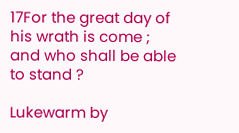17For the great day of his wrath is come ; and who shall be able to stand ?

Lukewarm by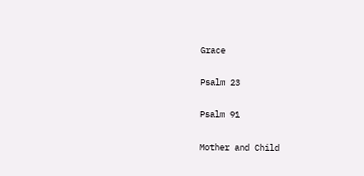Grace

Psalm 23

Psalm 91

Mother and Child